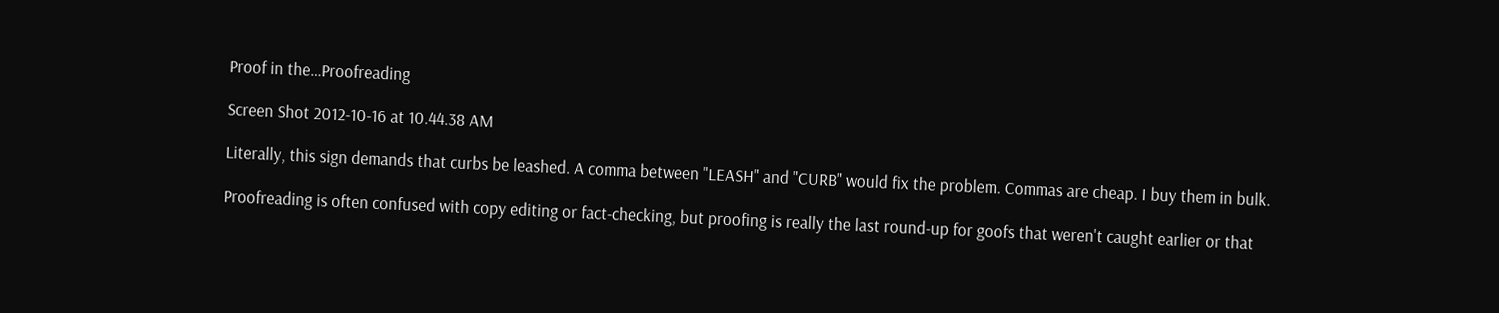Proof in the…Proofreading

Screen Shot 2012-10-16 at 10.44.38 AM

Literally, this sign demands that curbs be leashed. A comma between "LEASH" and "CURB" would fix the problem. Commas are cheap. I buy them in bulk.

Proofreading is often confused with copy editing or fact-checking, but proofing is really the last round-up for goofs that weren't caught earlier or that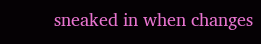sneaked in when changes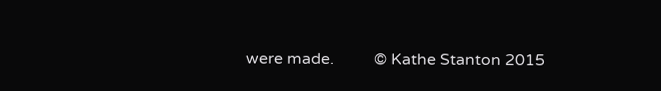were made.          © Kathe Stanton 2015